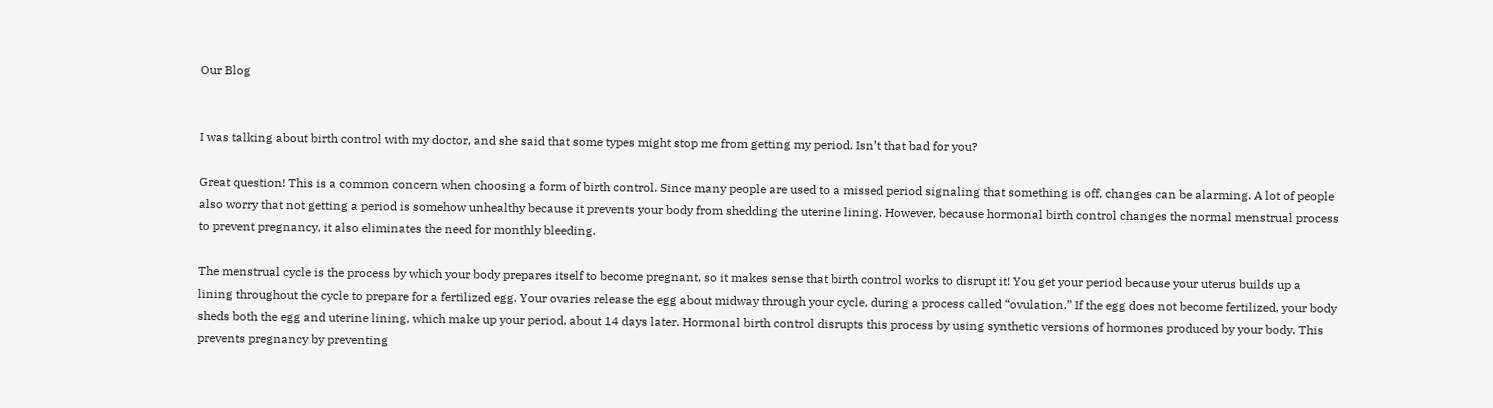Our Blog


I was talking about birth control with my doctor, and she said that some types might stop me from getting my period. Isn’t that bad for you?

Great question! This is a common concern when choosing a form of birth control. Since many people are used to a missed period signaling that something is off, changes can be alarming. A lot of people also worry that not getting a period is somehow unhealthy because it prevents your body from shedding the uterine lining. However, because hormonal birth control changes the normal menstrual process to prevent pregnancy, it also eliminates the need for monthly bleeding.

The menstrual cycle is the process by which your body prepares itself to become pregnant, so it makes sense that birth control works to disrupt it! You get your period because your uterus builds up a lining throughout the cycle to prepare for a fertilized egg. Your ovaries release the egg about midway through your cycle, during a process called “ovulation.” If the egg does not become fertilized, your body sheds both the egg and uterine lining, which make up your period, about 14 days later. Hormonal birth control disrupts this process by using synthetic versions of hormones produced by your body. This prevents pregnancy by preventing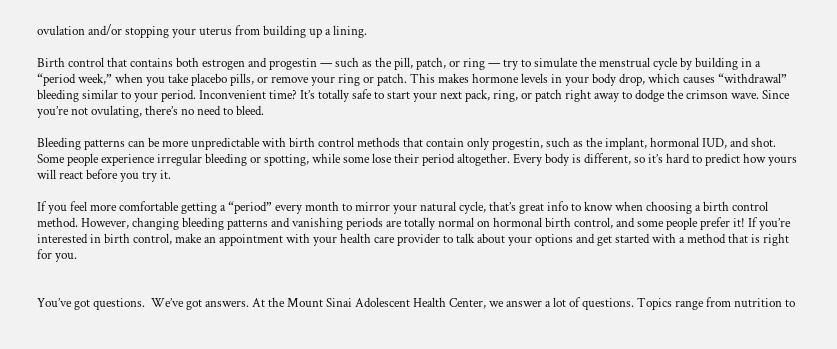ovulation and/or stopping your uterus from building up a lining.

Birth control that contains both estrogen and progestin — such as the pill, patch, or ring — try to simulate the menstrual cycle by building in a “period week,” when you take placebo pills, or remove your ring or patch. This makes hormone levels in your body drop, which causes “withdrawal” bleeding similar to your period. Inconvenient time? It’s totally safe to start your next pack, ring, or patch right away to dodge the crimson wave. Since you’re not ovulating, there’s no need to bleed.

Bleeding patterns can be more unpredictable with birth control methods that contain only progestin, such as the implant, hormonal IUD, and shot. Some people experience irregular bleeding or spotting, while some lose their period altogether. Every body is different, so it’s hard to predict how yours will react before you try it.

If you feel more comfortable getting a “period” every month to mirror your natural cycle, that’s great info to know when choosing a birth control method. However, changing bleeding patterns and vanishing periods are totally normal on hormonal birth control, and some people prefer it! If you’re interested in birth control, make an appointment with your health care provider to talk about your options and get started with a method that is right for you.


You’ve got questions.  We’ve got answers. At the Mount Sinai Adolescent Health Center, we answer a lot of questions. Topics range from nutrition to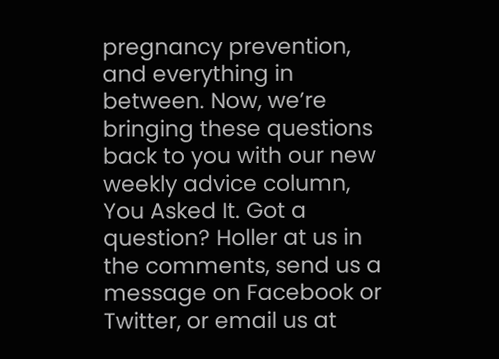pregnancy prevention, and everything in between. Now, we’re bringing these questions back to you with our new weekly advice column, You Asked It. Got a question? Holler at us in the comments, send us a message on Facebook or Twitter, or email us at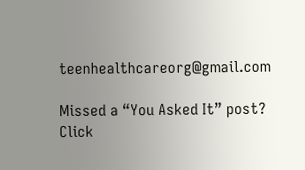teenhealthcareorg@gmail.com

Missed a “You Asked It” post? Click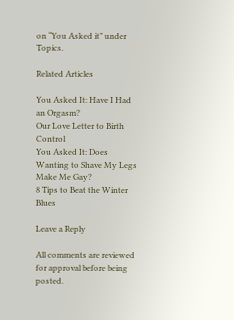on “You Asked it” under Topics.

Related Articles

You Asked It: Have I Had an Orgasm?
Our Love Letter to Birth Control
You Asked It: Does Wanting to Shave My Legs Make Me Gay?
8 Tips to Beat the Winter Blues

Leave a Reply

All comments are reviewed for approval before being posted.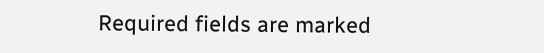Required fields are marked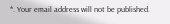*. Your email address will not be published.